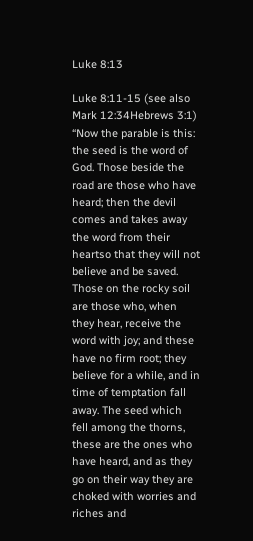Luke 8:13

Luke 8:11-15 (see also Mark 12:34Hebrews 3:1)
“Now the parable is this: the seed is the word of God. Those beside the road are those who have heard; then the devil comes and takes away the word from their heartso that they will not believe and be saved. Those on the rocky soil are those who, when they hear, receive the word with joy; and these have no firm root; they believe for a while, and in time of temptation fall away. The seed which fell among the thorns, these are the ones who have heard, and as they go on their way they are choked with worries and riches and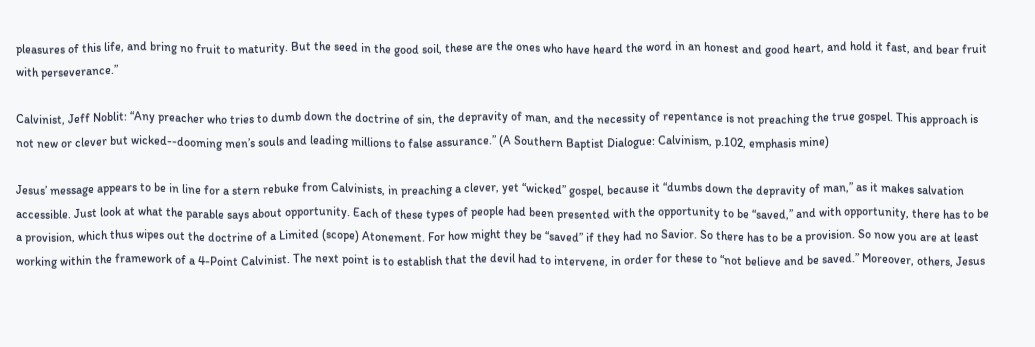pleasures of this life, and bring no fruit to maturity. But the seed in the good soil, these are the ones who have heard the word in an honest and good heart, and hold it fast, and bear fruit with perseverance.”

Calvinist, Jeff Noblit: “Any preacher who tries to dumb down the doctrine of sin, the depravity of man, and the necessity of repentance is not preaching the true gospel. This approach is not new or clever but wicked--dooming men’s souls and leading millions to false assurance.” (A Southern Baptist Dialogue: Calvinism, p.102, emphasis mine)

Jesus’ message appears to be in line for a stern rebuke from Calvinists, in preaching a clever, yet “wicked” gospel, because it “dumbs down the depravity of man,” as it makes salvation accessible. Just look at what the parable says about opportunity. Each of these types of people had been presented with the opportunity to be “saved,” and with opportunity, there has to be a provision, which thus wipes out the doctrine of a Limited (scope) Atonement. For how might they be “saved” if they had no Savior. So there has to be a provision. So now you are at least working within the framework of a 4-Point Calvinist. The next point is to establish that the devil had to intervene, in order for these to “not believe and be saved.” Moreover, others, Jesus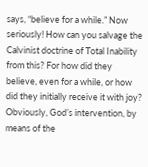says, “believe for a while.” Now seriously! How can you salvage the Calvinist doctrine of Total Inability from this? For how did they believe, even for a while, or how did they initially receive it with joy? Obviously, God’s intervention, by means of the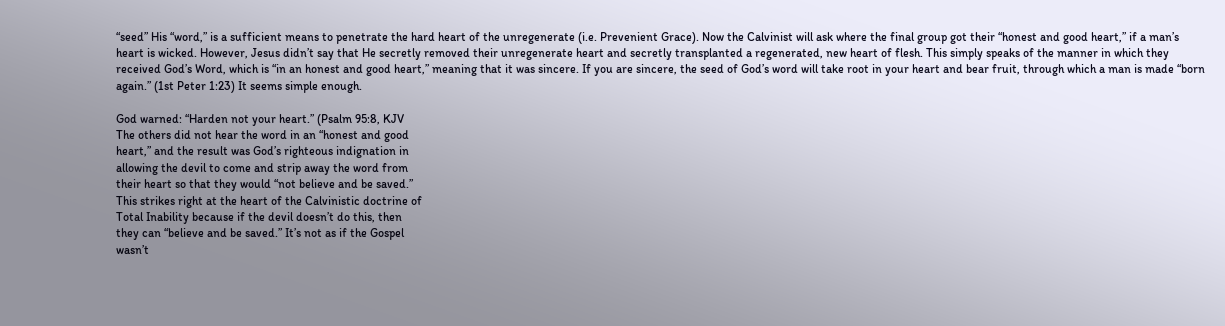“seed” His “word,” is a sufficient means to penetrate the hard heart of the unregenerate (i.e. Prevenient Grace). Now the Calvinist will ask where the final group got their “honest and good heart,” if a man’s heart is wicked. However, Jesus didn’t say that He secretly removed their unregenerate heart and secretly transplanted a regenerated, new heart of flesh. This simply speaks of the manner in which they received God’s Word, which is “in an honest and good heart,” meaning that it was sincere. If you are sincere, the seed of God’s word will take root in your heart and bear fruit, through which a man is made “born again.” (1st Peter 1:23) It seems simple enough.

God warned: “Harden not your heart.” (Psalm 95:8, KJV
The others did not hear the word in an “honest and good
heart,” and the result was God’s righteous indignation in
allowing the devil to come and strip away the word from
their heart so that they would “not believe and be saved.”
This strikes right at the heart of the Calvinistic doctrine of
Total Inability because if the devil doesn’t do this, then
they can “believe and be saved.” It’s not as if the Gospel
wasn’t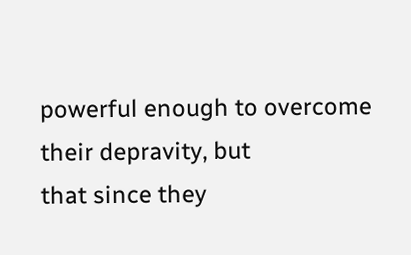powerful enough to overcome their depravity, but
that since they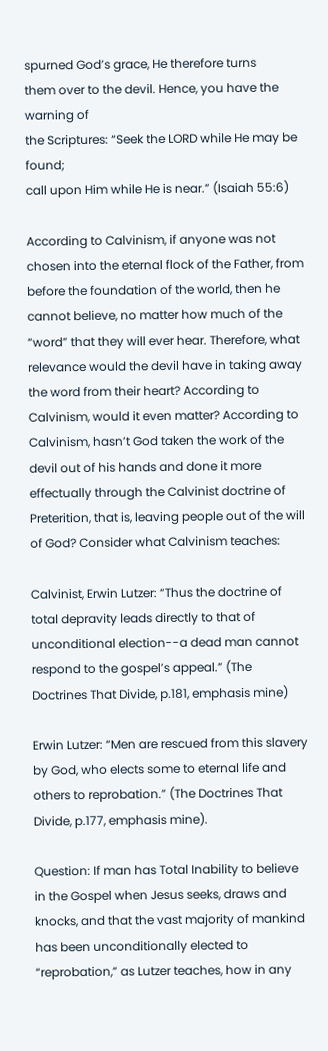spurned God’s grace, He therefore turns
them over to the devil. Hence, you have the warning of
the Scriptures: “Seek the LORD while He may be found;
call upon Him while He is near.” (Isaiah 55:6)

According to Calvinism, if anyone was not chosen into the eternal flock of the Father, from before the foundation of the world, then he cannot believe, no matter how much of the “word” that they will ever hear. Therefore, what relevance would the devil have in taking away the word from their heart? According to Calvinism, would it even matter? According to Calvinism, hasn’t God taken the work of the devil out of his hands and done it more effectually through the Calvinist doctrine of Preterition, that is, leaving people out of the will of God? Consider what Calvinism teaches:

Calvinist, Erwin Lutzer: “Thus the doctrine of total depravity leads directly to that of unconditional election--a dead man cannot respond to the gospel’s appeal.” (The Doctrines That Divide, p.181, emphasis mine)

Erwin Lutzer: “Men are rescued from this slavery by God, who elects some to eternal life and others to reprobation.” (The Doctrines That Divide, p.177, emphasis mine).

Question: If man has Total Inability to believe in the Gospel when Jesus seeks, draws and knocks, and that the vast majority of mankind has been unconditionally elected to “reprobation,” as Lutzer teaches, how in any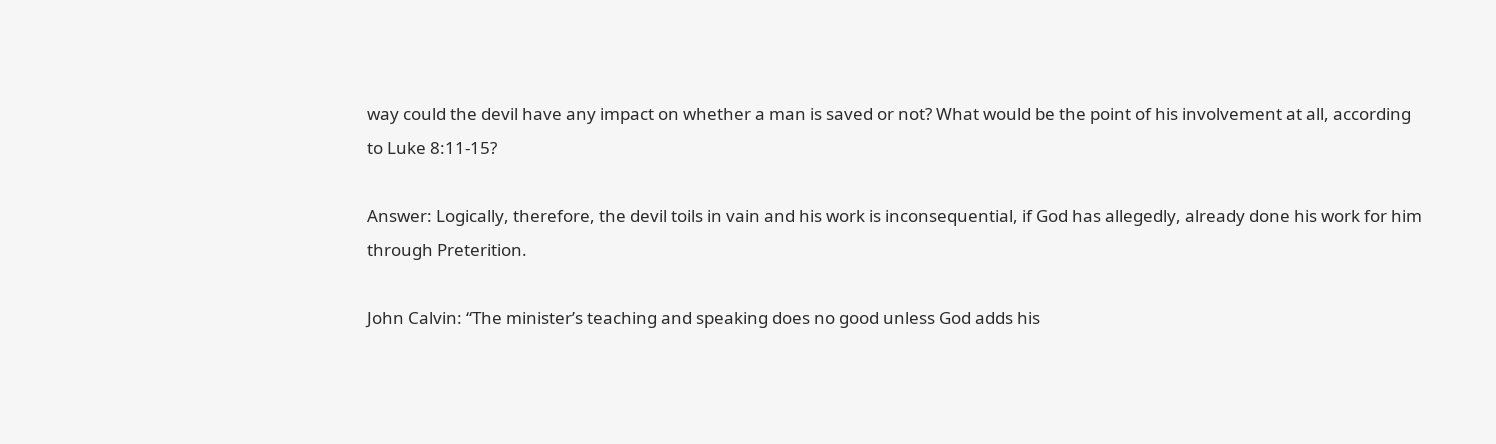way could the devil have any impact on whether a man is saved or not? What would be the point of his involvement at all, according to Luke 8:11-15?

Answer: Logically, therefore, the devil toils in vain and his work is inconsequential, if God has allegedly, already done his work for him through Preterition.

John Calvin: “The minister’s teaching and speaking does no good unless God adds his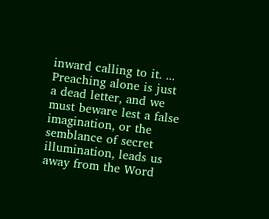inward calling to it. ... Preaching alone is just a dead letter, and we must beware lest a false imagination, or the semblance of secret illumination, leads us away from the Word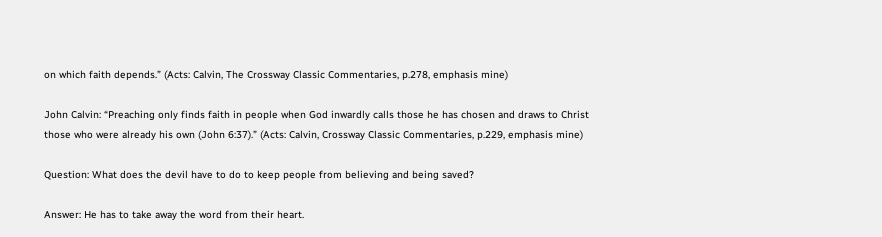on which faith depends.” (Acts: Calvin, The Crossway Classic Commentaries, p.278, emphasis mine)

John Calvin: “Preaching only finds faith in people when God inwardly calls those he has chosen and draws to Christ those who were already his own (John 6:37).” (Acts: Calvin, Crossway Classic Commentaries, p.229, emphasis mine)

Question: What does the devil have to do to keep people from believing and being saved?

Answer: He has to take away the word from their heart.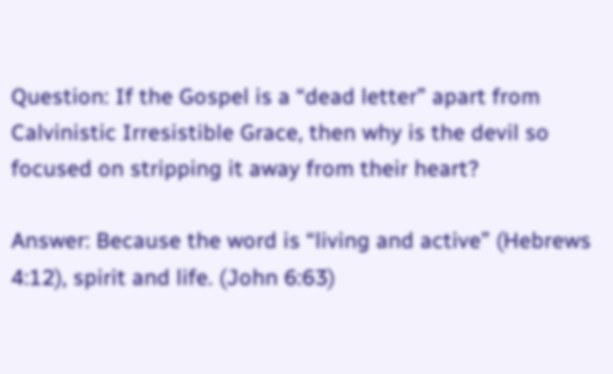Question: If the Gospel is a “dead letter” apart from Calvinistic Irresistible Grace, then why is the devil so focused on stripping it away from their heart?

Answer: Because the word is “living and active” (Hebrews 4:12), spirit and life. (John 6:63)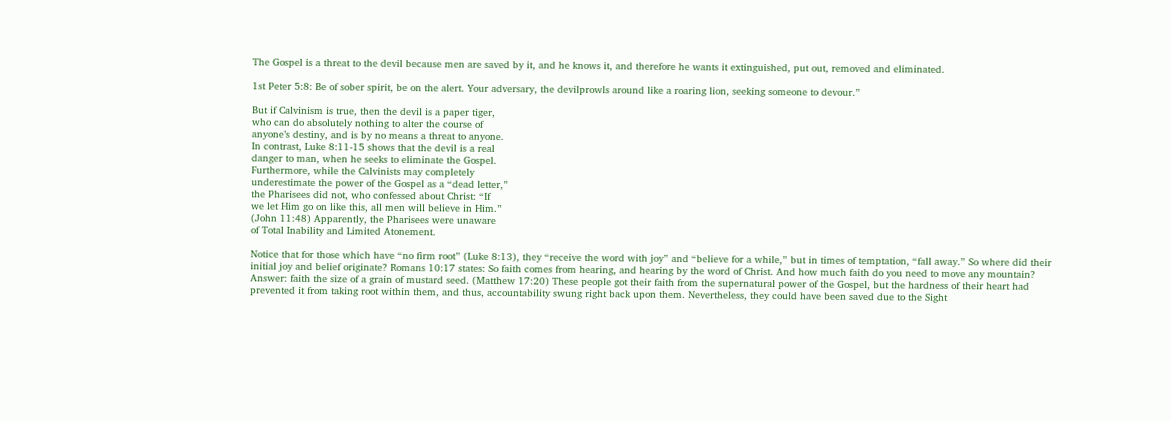The Gospel is a threat to the devil because men are saved by it, and he knows it, and therefore he wants it extinguished, put out, removed and eliminated.

1st Peter 5:8: Be of sober spirit, be on the alert. Your adversary, the devilprowls around like a roaring lion, seeking someone to devour.”

But if Calvinism is true, then the devil is a paper tiger,
who can do absolutely nothing to alter the course of
anyone’s destiny, and is by no means a threat to anyone.
In contrast, Luke 8:11-15 shows that the devil is a real
danger to man, when he seeks to eliminate the Gospel.
Furthermore, while the Calvinists may completely
underestimate the power of the Gospel as a “dead letter,”
the Pharisees did not, who confessed about Christ: “If
we let Him go on like this, all men will believe in Him.”
(John 11:48) Apparently, the Pharisees were unaware
of Total Inability and Limited Atonement.

Notice that for those which have “no firm root” (Luke 8:13), they “receive the word with joy” and “believe for a while,” but in times of temptation, “fall away.” So where did their initial joy and belief originate? Romans 10:17 states: So faith comes from hearing, and hearing by the word of Christ. And how much faith do you need to move any mountain? Answer: faith the size of a grain of mustard seed. (Matthew 17:20) These people got their faith from the supernatural power of the Gospel, but the hardness of their heart had prevented it from taking root within them, and thus, accountability swung right back upon them. Nevertheless, they could have been saved due to the Sight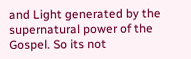and Light generated by the supernatural power of the Gospel. So its not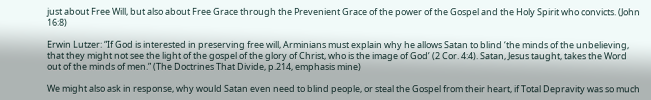just about Free Will, but also about Free Grace through the Prevenient Grace of the power of the Gospel and the Holy Spirit who convicts. (John 16:8)

Erwin Lutzer: “If God is interested in preserving free will, Arminians must explain why he allows Satan to blind ‘the minds of the unbelieving, that they might not see the light of the gospel of the glory of Christ, who is the image of God’ (2 Cor. 4:4). Satan, Jesus taught, takes the Word out of the minds of men.” (The Doctrines That Divide, p.214, emphasis mine)

We might also ask in response, why would Satan even need to blind people, or steal the Gospel from their heart, if Total Depravity was so much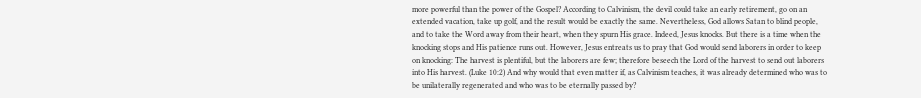more powerful than the power of the Gospel? According to Calvinism, the devil could take an early retirement, go on an extended vacation, take up golf, and the result would be exactly the same. Nevertheless, God allows Satan to blind people, and to take the Word away from their heart, when they spurn His grace. Indeed, Jesus knocks. But there is a time when the knocking stops and His patience runs out. However, Jesus entreats us to pray that God would send laborers in order to keep on knocking: The harvest is plentiful, but the laborers are few; therefore beseech the Lord of the harvest to send out laborers into His harvest. (Luke 10:2) And why would that even matter if, as Calvinism teaches, it was already determined who was to be unilaterally regenerated and who was to be eternally passed by?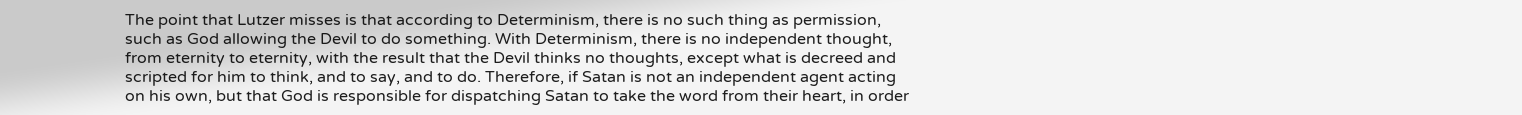The point that Lutzer misses is that according to Determinism, there is no such thing as permission, such as God allowing the Devil to do something. With Determinism, there is no independent thought, from eternity to eternity, with the result that the Devil thinks no thoughts, except what is decreed and scripted for him to think, and to say, and to do. Therefore, if Satan is not an independent agent acting on his own, but that God is responsible for dispatching Satan to take the word from their heart, in order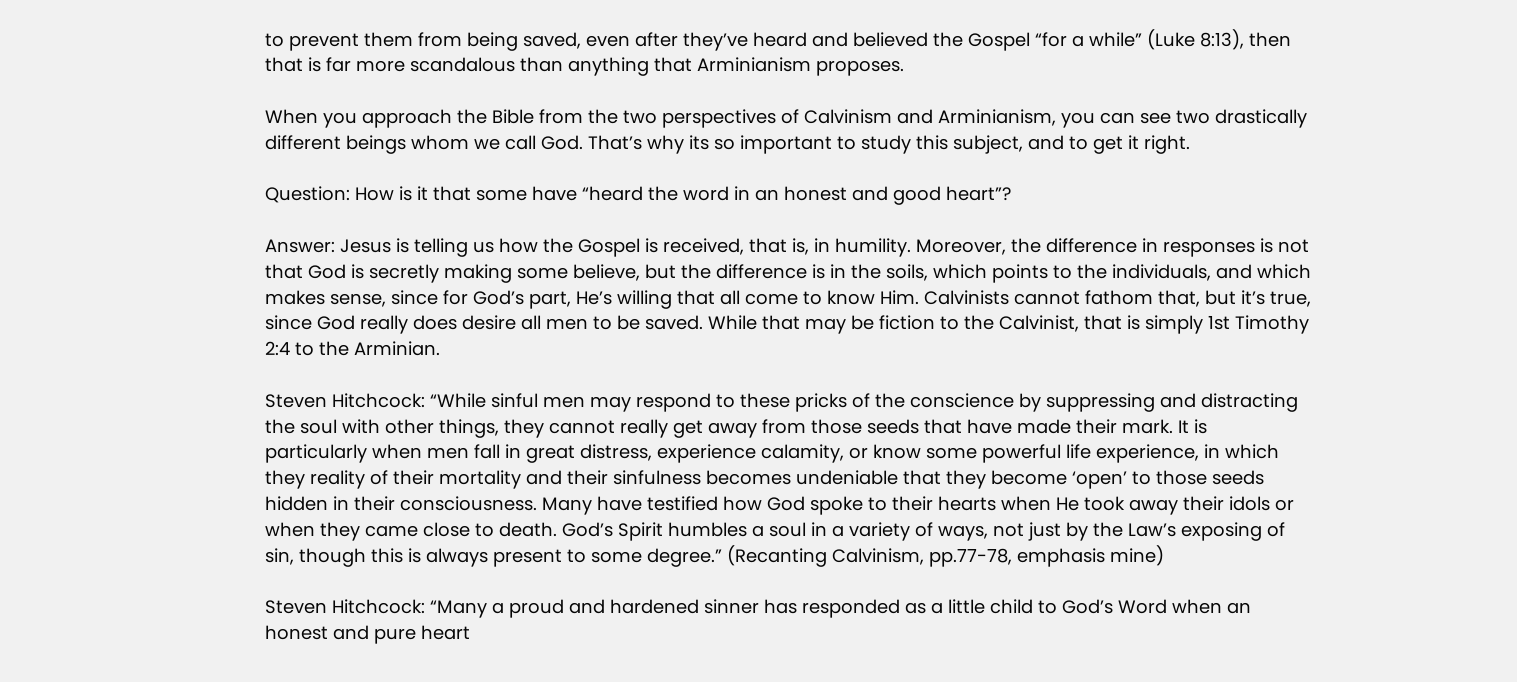to prevent them from being saved, even after they’ve heard and believed the Gospel “for a while” (Luke 8:13), then that is far more scandalous than anything that Arminianism proposes.

When you approach the Bible from the two perspectives of Calvinism and Arminianism, you can see two drastically different beings whom we call God. That’s why its so important to study this subject, and to get it right.

Question: How is it that some have “heard the word in an honest and good heart”?

Answer: Jesus is telling us how the Gospel is received, that is, in humility. Moreover, the difference in responses is not that God is secretly making some believe, but the difference is in the soils, which points to the individuals, and which makes sense, since for God’s part, He’s willing that all come to know Him. Calvinists cannot fathom that, but it’s true, since God really does desire all men to be saved. While that may be fiction to the Calvinist, that is simply 1st Timothy 2:4 to the Arminian.

Steven Hitchcock: “While sinful men may respond to these pricks of the conscience by suppressing and distracting the soul with other things, they cannot really get away from those seeds that have made their mark. It is particularly when men fall in great distress, experience calamity, or know some powerful life experience, in which they reality of their mortality and their sinfulness becomes undeniable that they become ‘open’ to those seeds hidden in their consciousness. Many have testified how God spoke to their hearts when He took away their idols or when they came close to death. God’s Spirit humbles a soul in a variety of ways, not just by the Law’s exposing of sin, though this is always present to some degree.” (Recanting Calvinism, pp.77-78, emphasis mine)

Steven Hitchcock: “Many a proud and hardened sinner has responded as a little child to God’s Word when an honest and pure heart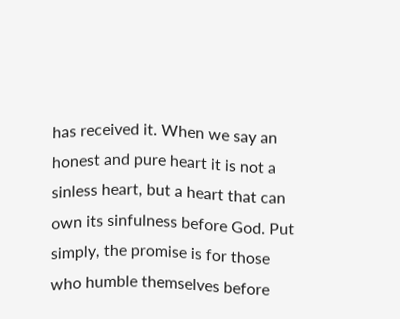has received it. When we say an honest and pure heart it is not a sinless heart, but a heart that can own its sinfulness before God. Put simply, the promise is for those who humble themselves before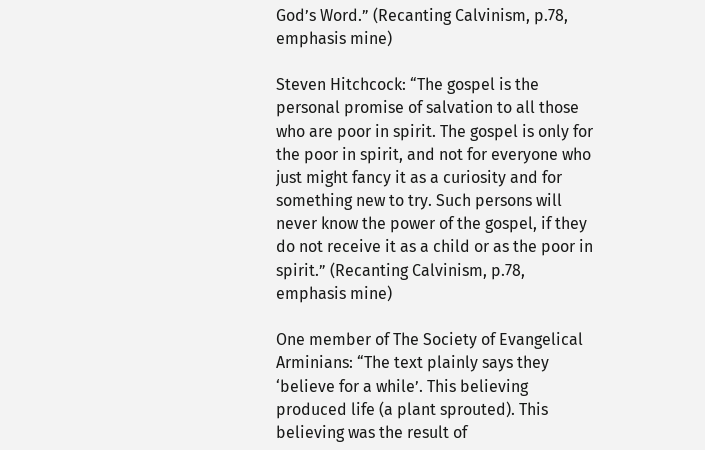God’s Word.” (Recanting Calvinism, p.78, emphasis mine)

Steven Hitchcock: “The gospel is the personal promise of salvation to all those who are poor in spirit. The gospel is only for the poor in spirit, and not for everyone who just might fancy it as a curiosity and for something new to try. Such persons will never know the power of the gospel, if they do not receive it as a child or as the poor in spirit.” (Recanting Calvinism, p.78, emphasis mine)

One member of The Society of Evangelical Arminians: “The text plainly says they ‘believe for a while’. This believing produced life (a plant sprouted). This believing was the result of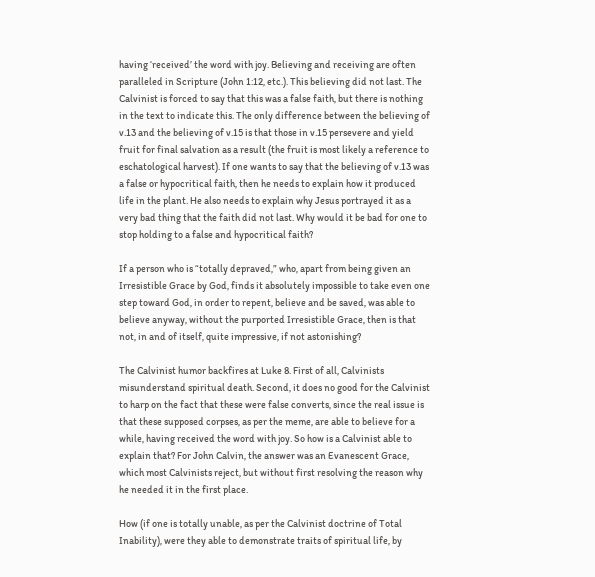having ‘received’ the word with joy. Believing and receiving are often paralleled in Scripture (John 1:12, etc.). This believing did not last. The Calvinist is forced to say that this was a false faith, but there is nothing in the text to indicate this. The only difference between the believing of v.13 and the believing of v.15 is that those in v.15 persevere and yield fruit for final salvation as a result (the fruit is most likely a reference to eschatological harvest). If one wants to say that the believing of v.13 was a false or hypocritical faith, then he needs to explain how it produced life in the plant. He also needs to explain why Jesus portrayed it as a very bad thing that the faith did not last. Why would it be bad for one to stop holding to a false and hypocritical faith?

If a person who is “totally depraved,” who, apart from being given an Irresistible Grace by God, finds it absolutely impossible to take even one step toward God, in order to repent, believe and be saved, was able to believe anyway, without the purported Irresistible Grace, then is that not, in and of itself, quite impressive, if not astonishing?

The Calvinist humor backfires at Luke 8. First of all, Calvinists misunderstand spiritual death. Second, it does no good for the Calvinist to harp on the fact that these were false converts, since the real issue is that these supposed corpses, as per the meme, are able to believe for a while, having received the word with joy. So how is a Calvinist able to explain that? For John Calvin, the answer was an Evanescent Grace, which most Calvinists reject, but without first resolving the reason why he needed it in the first place.

How (if one is totally unable, as per the Calvinist doctrine of Total Inability), were they able to demonstrate traits of spiritual life, by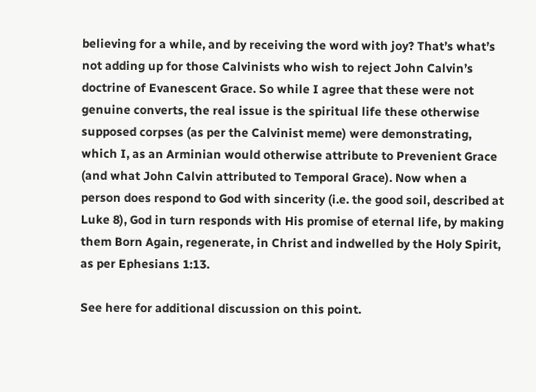believing for a while, and by receiving the word with joy? That’s what’s not adding up for those Calvinists who wish to reject John Calvin’s doctrine of Evanescent Grace. So while I agree that these were not genuine converts, the real issue is the spiritual life these otherwise supposed corpses (as per the Calvinist meme) were demonstrating, which I, as an Arminian would otherwise attribute to Prevenient Grace (and what John Calvin attributed to Temporal Grace). Now when a person does respond to God with sincerity (i.e. the good soil, described at Luke 8), God in turn responds with His promise of eternal life, by making them Born Again, regenerate, in Christ and indwelled by the Holy Spirit, as per Ephesians 1:13.

See here for additional discussion on this point.